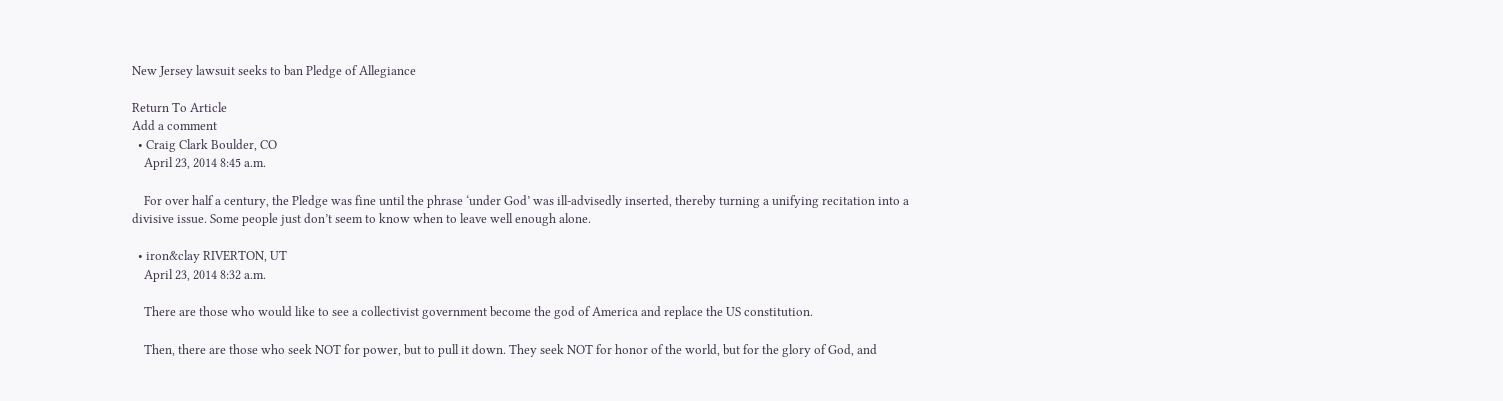New Jersey lawsuit seeks to ban Pledge of Allegiance

Return To Article
Add a comment
  • Craig Clark Boulder, CO
    April 23, 2014 8:45 a.m.

    For over half a century, the Pledge was fine until the phrase ‘under God’ was ill-advisedly inserted, thereby turning a unifying recitation into a divisive issue. Some people just don’t seem to know when to leave well enough alone.

  • iron&clay RIVERTON, UT
    April 23, 2014 8:32 a.m.

    There are those who would like to see a collectivist government become the god of America and replace the US constitution.

    Then, there are those who seek NOT for power, but to pull it down. They seek NOT for honor of the world, but for the glory of God, and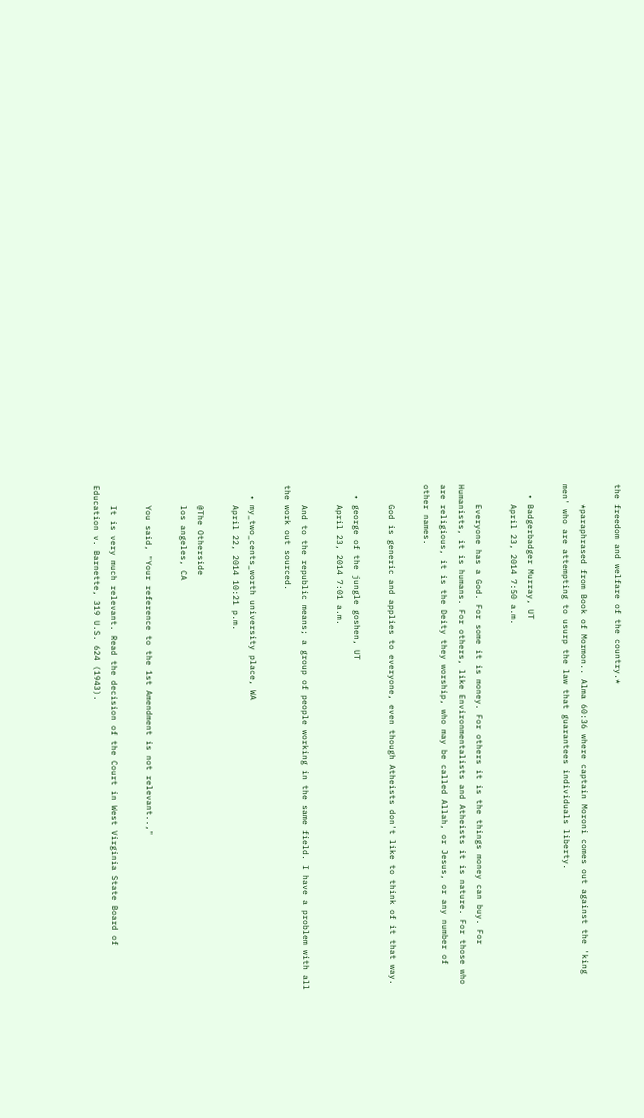the freedom and welfare of the country.*

    *paraphrased from Book of Mormon.. Alma 60:36 where captain Moroni comes out against the 'king men' who are attempting to usurp the law that guarantees individuals liberty.

  • Badgerbadger Murray, UT
    April 23, 2014 7:50 a.m.

    Everyone has a God. For some it is money. For others it is the things money can buy. For Humanists, it is humans. For others, like Environmentalists and Atheists it is nature. For those who are religious, it is the Deity they worship, who may be called Allah, or Jesus, or any number of other names.

    God is generic and applies to everyone, even though Atheists don't like to think of it that way.

  • george of the jungle goshen, UT
    April 23, 2014 7:01 a.m.

    And to the republic means; a group of people working in the same field. I have a problem with all the work out sourced.

  • my_two_cents_worth university place, WA
    April 22, 2014 10:21 p.m.

    @The Otherside
    los angeles, CA

    You said, "Your reference to the 1st Amendment is not relevant..,"

    It is very much relevant. Read the decision of the Court in West Virginia State Board of Education v. Barnette, 319 U.S. 624 (1943).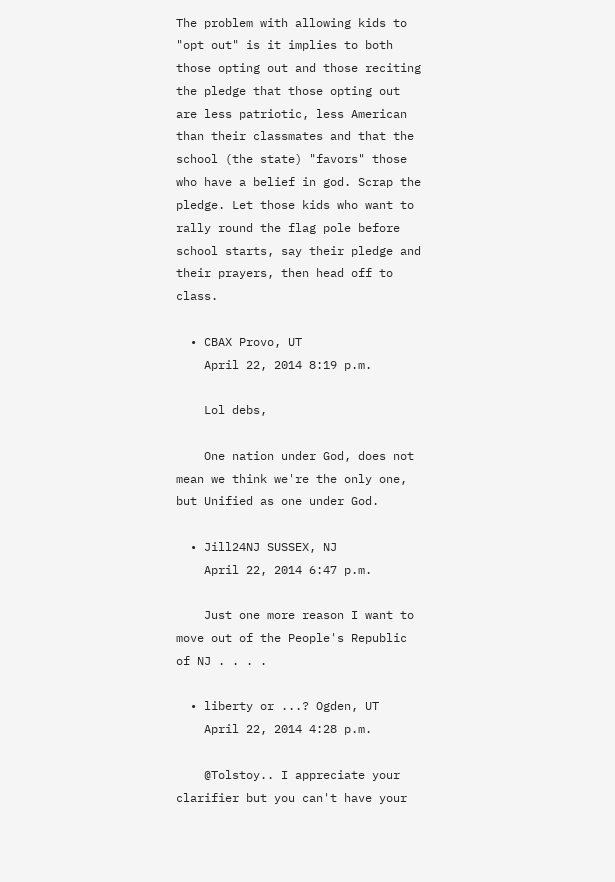The problem with allowing kids to "opt out" is it implies to both those opting out and those reciting the pledge that those opting out are less patriotic, less American than their classmates and that the school (the state) "favors" those who have a belief in god. Scrap the pledge. Let those kids who want to rally round the flag pole before school starts, say their pledge and their prayers, then head off to class.

  • CBAX Provo, UT
    April 22, 2014 8:19 p.m.

    Lol debs,

    One nation under God, does not mean we think we're the only one, but Unified as one under God.

  • Jill24NJ SUSSEX, NJ
    April 22, 2014 6:47 p.m.

    Just one more reason I want to move out of the People's Republic of NJ . . . .

  • liberty or ...? Ogden, UT
    April 22, 2014 4:28 p.m.

    @Tolstoy.. I appreciate your clarifier but you can't have your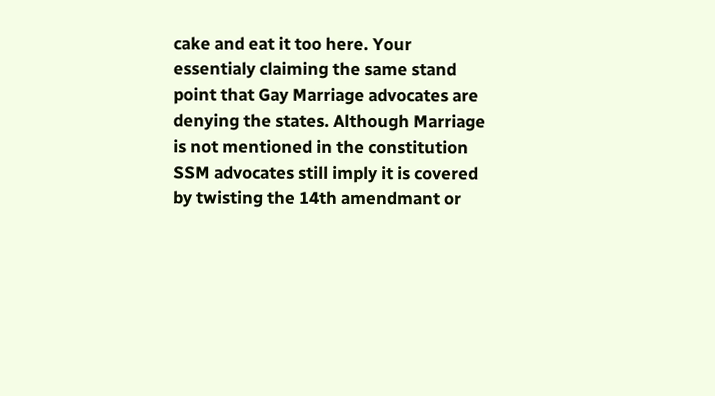cake and eat it too here. Your essentialy claiming the same stand point that Gay Marriage advocates are denying the states. Although Marriage is not mentioned in the constitution SSM advocates still imply it is covered by twisting the 14th amendmant or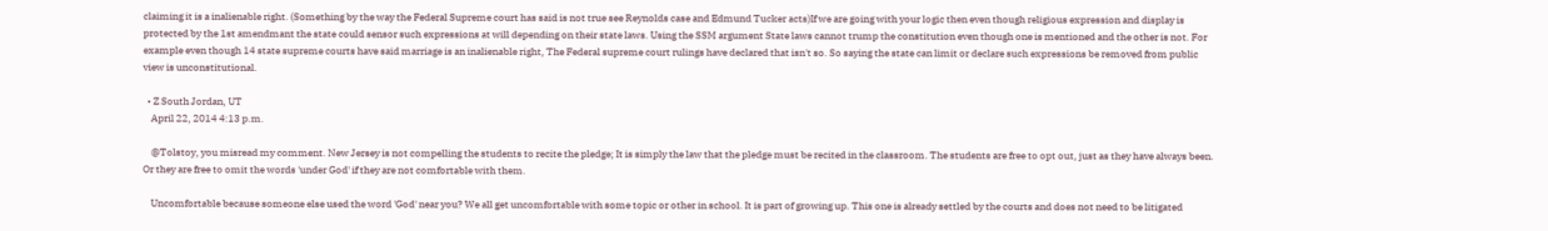claiming it is a inalienable right. (Something by the way the Federal Supreme court has said is not true see Reynolds case and Edmund Tucker acts)If we are going with your logic then even though religious expression and display is protected by the 1st amendmant the state could sensor such expressions at will depending on their state laws. Using the SSM argument State laws cannot trump the constitution even though one is mentioned and the other is not. For example even though 14 state supreme courts have said marriage is an inalienable right, The Federal supreme court rulings have declared that isn't so. So saying the state can limit or declare such expressions be removed from public view is unconstitutional.

  • Z South Jordan, UT
    April 22, 2014 4:13 p.m.

    @Tolstoy, you misread my comment. New Jersey is not compelling the students to recite the pledge; It is simply the law that the pledge must be recited in the classroom. The students are free to opt out, just as they have always been. Or they are free to omit the words 'under God' if they are not comfortable with them.

    Uncomfortable because someone else used the word 'God' near you? We all get uncomfortable with some topic or other in school. It is part of growing up. This one is already settled by the courts and does not need to be litigated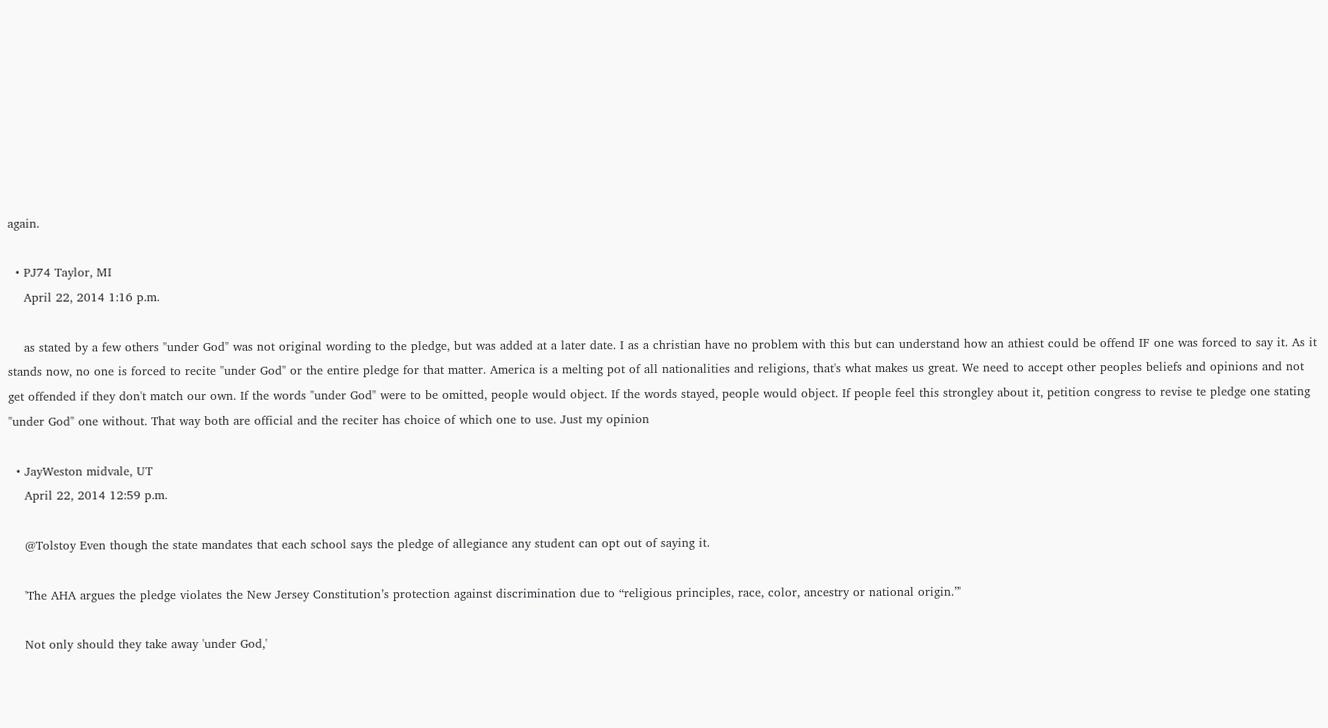again.

  • PJ74 Taylor, MI
    April 22, 2014 1:16 p.m.

    as stated by a few others "under God" was not original wording to the pledge, but was added at a later date. I as a christian have no problem with this but can understand how an athiest could be offend IF one was forced to say it. As it stands now, no one is forced to recite "under God" or the entire pledge for that matter. America is a melting pot of all nationalities and religions, that's what makes us great. We need to accept other peoples beliefs and opinions and not get offended if they don't match our own. If the words "under God" were to be omitted, people would object. If the words stayed, people would object. If people feel this strongley about it, petition congress to revise te pledge one stating "under God" one without. That way both are official and the reciter has choice of which one to use. Just my opinion

  • JayWeston midvale, UT
    April 22, 2014 12:59 p.m.

    @Tolstoy Even though the state mandates that each school says the pledge of allegiance any student can opt out of saying it.

    'The AHA argues the pledge violates the New Jersey Constitution’s protection against discrimination due to “religious principles, race, color, ancestry or national origin.”'

    Not only should they take away 'under God,'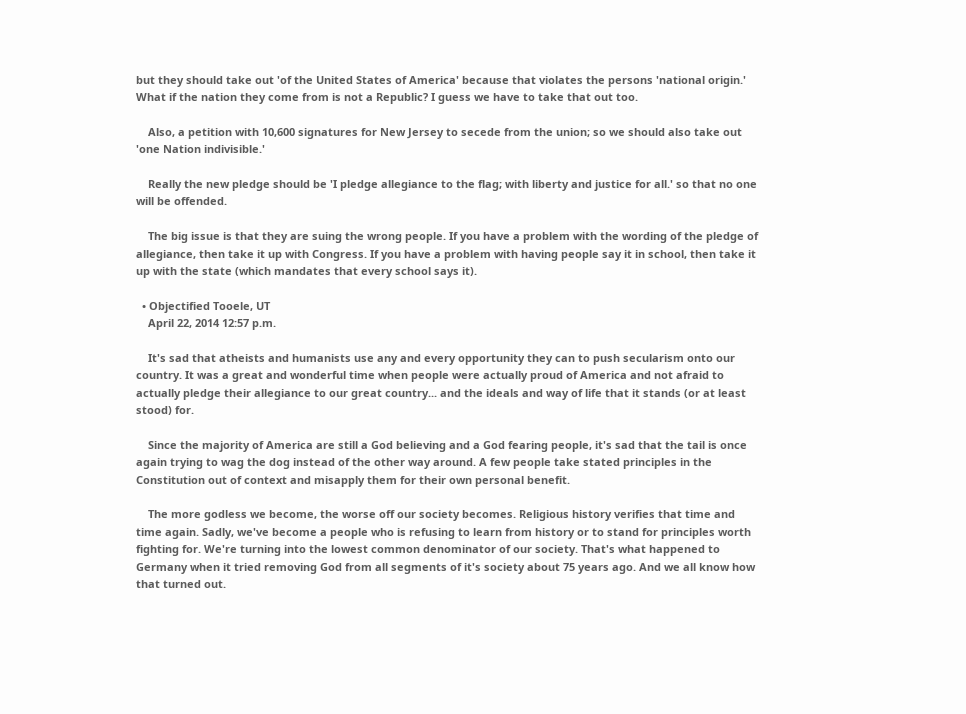but they should take out 'of the United States of America' because that violates the persons 'national origin.' What if the nation they come from is not a Republic? I guess we have to take that out too.

    Also, a petition with 10,600 signatures for New Jersey to secede from the union; so we should also take out 'one Nation indivisible.'

    Really the new pledge should be 'I pledge allegiance to the flag; with liberty and justice for all.' so that no one will be offended.

    The big issue is that they are suing the wrong people. If you have a problem with the wording of the pledge of allegiance, then take it up with Congress. If you have a problem with having people say it in school, then take it up with the state (which mandates that every school says it).

  • Objectified Tooele, UT
    April 22, 2014 12:57 p.m.

    It's sad that atheists and humanists use any and every opportunity they can to push secularism onto our country. It was a great and wonderful time when people were actually proud of America and not afraid to actually pledge their allegiance to our great country... and the ideals and way of life that it stands (or at least stood) for.

    Since the majority of America are still a God believing and a God fearing people, it's sad that the tail is once again trying to wag the dog instead of the other way around. A few people take stated principles in the Constitution out of context and misapply them for their own personal benefit.

    The more godless we become, the worse off our society becomes. Religious history verifies that time and time again. Sadly, we've become a people who is refusing to learn from history or to stand for principles worth fighting for. We're turning into the lowest common denominator of our society. That's what happened to Germany when it tried removing God from all segments of it's society about 75 years ago. And we all know how that turned out.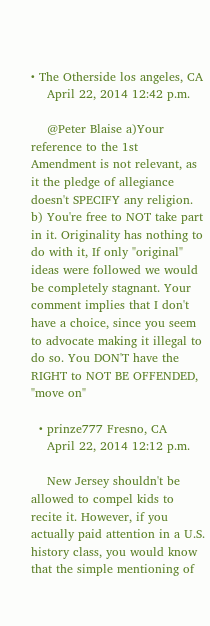• The Otherside los angeles, CA
    April 22, 2014 12:42 p.m.

    @Peter Blaise a)Your reference to the 1st Amendment is not relevant, as it the pledge of allegiance doesn't SPECIFY any religion. b) You're free to NOT take part in it. Originality has nothing to do with it, If only "original" ideas were followed we would be completely stagnant. Your comment implies that I don't have a choice, since you seem to advocate making it illegal to do so. You DON'T have the RIGHT to NOT BE OFFENDED, "move on"

  • prinze777 Fresno, CA
    April 22, 2014 12:12 p.m.

    New Jersey shouldn't be allowed to compel kids to recite it. However, if you actually paid attention in a U.S. history class, you would know that the simple mentioning of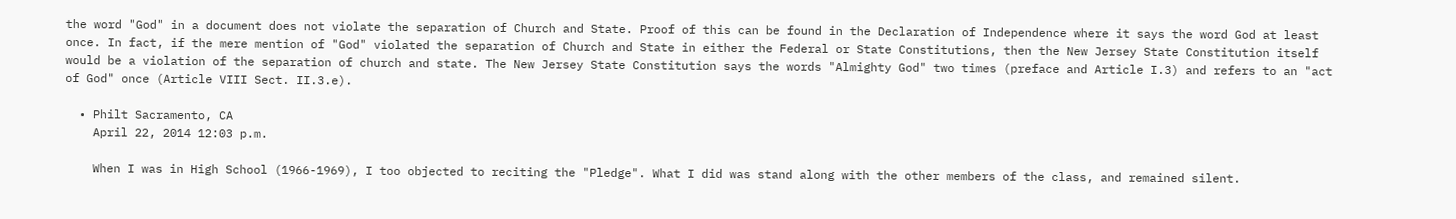the word "God" in a document does not violate the separation of Church and State. Proof of this can be found in the Declaration of Independence where it says the word God at least once. In fact, if the mere mention of "God" violated the separation of Church and State in either the Federal or State Constitutions, then the New Jersey State Constitution itself would be a violation of the separation of church and state. The New Jersey State Constitution says the words "Almighty God" two times (preface and Article I.3) and refers to an "act of God" once (Article VIII Sect. II.3.e).

  • Philt Sacramento, CA
    April 22, 2014 12:03 p.m.

    When I was in High School (1966-1969), I too objected to reciting the "Pledge". What I did was stand along with the other members of the class, and remained silent.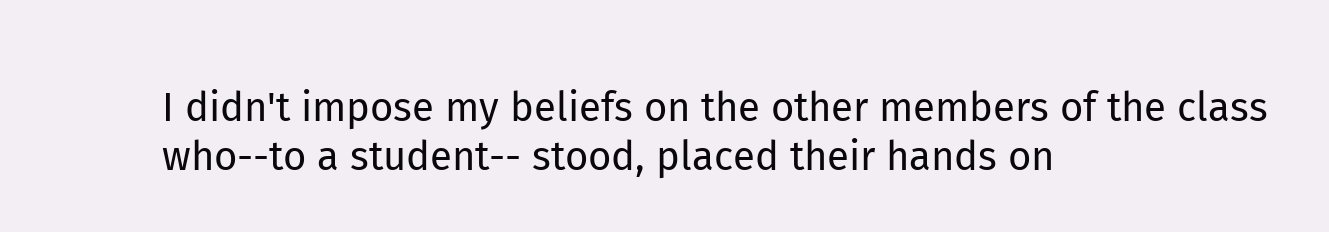I didn't impose my beliefs on the other members of the class who--to a student-- stood, placed their hands on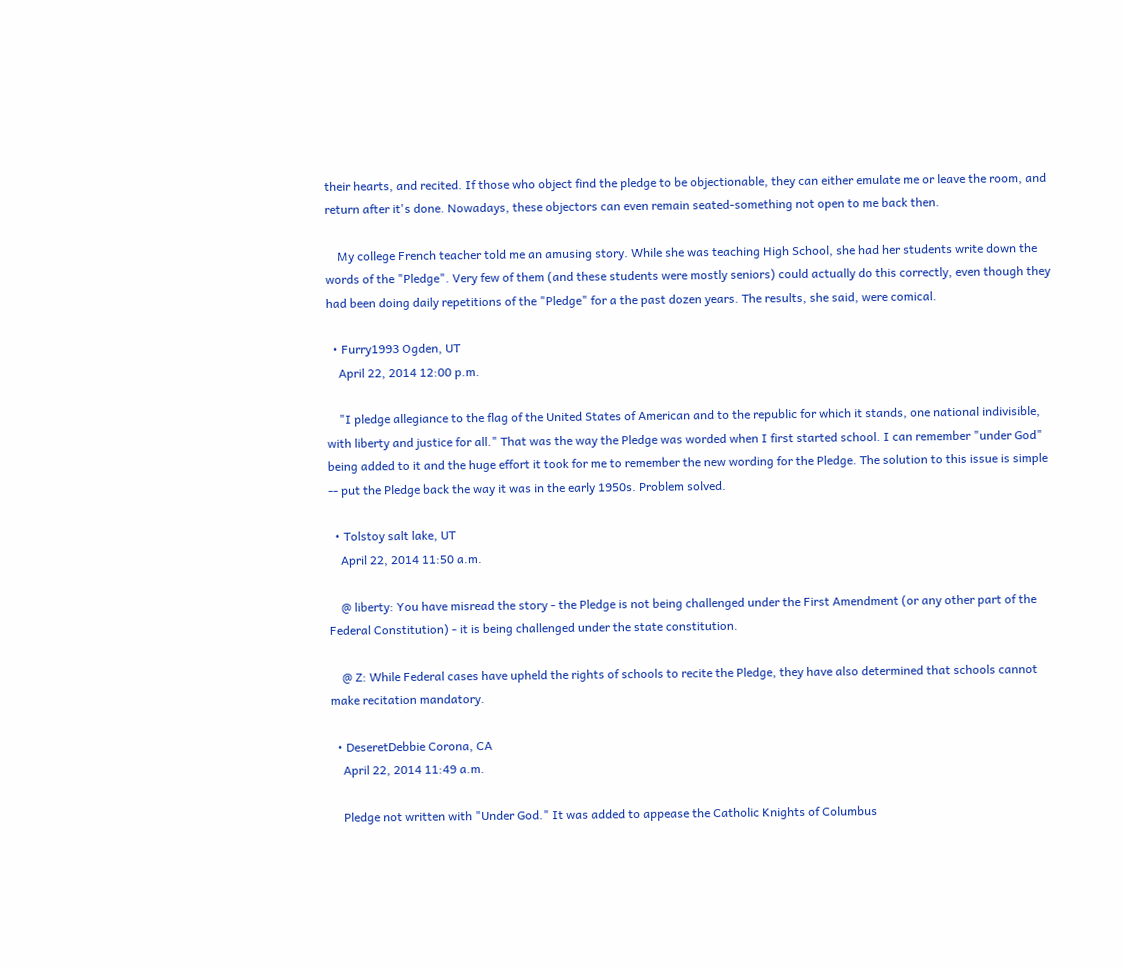their hearts, and recited. If those who object find the pledge to be objectionable, they can either emulate me or leave the room, and return after it's done. Nowadays, these objectors can even remain seated-something not open to me back then.

    My college French teacher told me an amusing story. While she was teaching High School, she had her students write down the words of the "Pledge". Very few of them (and these students were mostly seniors) could actually do this correctly, even though they had been doing daily repetitions of the "Pledge" for a the past dozen years. The results, she said, were comical.

  • Furry1993 Ogden, UT
    April 22, 2014 12:00 p.m.

    "I pledge allegiance to the flag of the United States of American and to the republic for which it stands, one national indivisible, with liberty and justice for all." That was the way the Pledge was worded when I first started school. I can remember "under God" being added to it and the huge effort it took for me to remember the new wording for the Pledge. The solution to this issue is simple -- put the Pledge back the way it was in the early 1950s. Problem solved.

  • Tolstoy salt lake, UT
    April 22, 2014 11:50 a.m.

    @ liberty: You have misread the story - the Pledge is not being challenged under the First Amendment (or any other part of the Federal Constitution) - it is being challenged under the state constitution.

    @ Z: While Federal cases have upheld the rights of schools to recite the Pledge, they have also determined that schools cannot make recitation mandatory.

  • DeseretDebbie Corona, CA
    April 22, 2014 11:49 a.m.

    Pledge not written with "Under God." It was added to appease the Catholic Knights of Columbus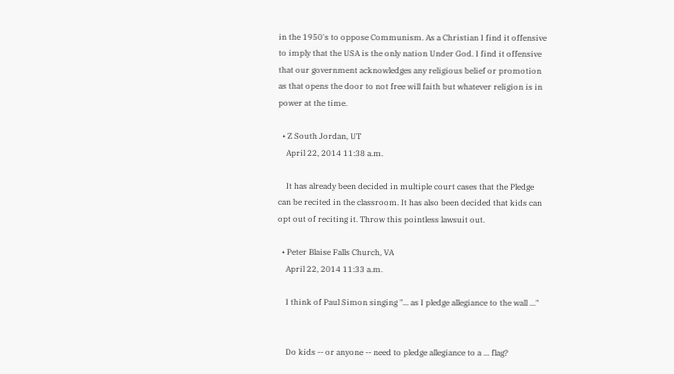in the 1950's to oppose Communism. As a Christian I find it offensive to imply that the USA is the only nation Under God. I find it offensive that our government acknowledges any religious belief or promotion as that opens the door to not free will faith but whatever religion is in power at the time.

  • Z South Jordan, UT
    April 22, 2014 11:38 a.m.

    It has already been decided in multiple court cases that the Pledge can be recited in the classroom. It has also been decided that kids can opt out of reciting it. Throw this pointless lawsuit out.

  • Peter Blaise Falls Church, VA
    April 22, 2014 11:33 a.m.

    I think of Paul Simon singing "... as I pledge allegiance to the wall ..."


    Do kids -- or anyone -- need to pledge allegiance to a ... flag?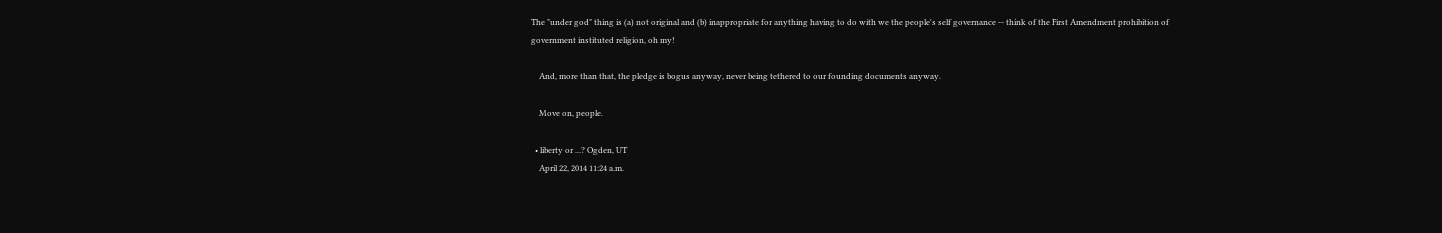The "under god" thing is (a) not original and (b) inappropriate for anything having to do with we the people's self governance -- think of the First Amendment prohibition of government instituted religion, oh my!

    And, more than that, the pledge is bogus anyway, never being tethered to our founding documents anyway.

    Move on, people.

  • liberty or ...? Ogden, UT
    April 22, 2014 11:24 a.m.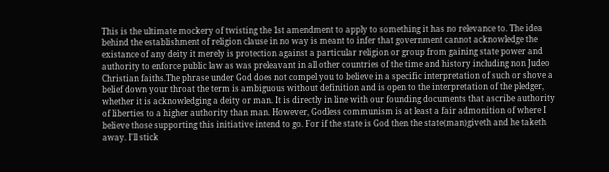This is the ultimate mockery of twisting the 1st amendment to apply to something it has no relevance to. The idea behind the establishment of religion clause in no way is meant to infer that government cannot acknowledge the existance of any deity it merely is protection against a particular religion or group from gaining state power and authority to enforce public law as was preleavant in all other countries of the time and history including non Judeo Christian faiths.The phrase under God does not compel you to believe in a specific interpretation of such or shove a belief down your throat the term is ambiguous without definition and is open to the interpretation of the pledger, whether it is acknowledging a deity or man. It is directly in line with our founding documents that ascribe authority of liberties to a higher authority than man. However, Godless communism is at least a fair admonition of where I believe those supporting this initiative intend to go. For if the state is God then the state(man)giveth and he taketh away. I'll stick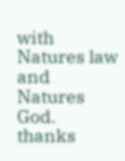with Natures law and Natures God. thanks